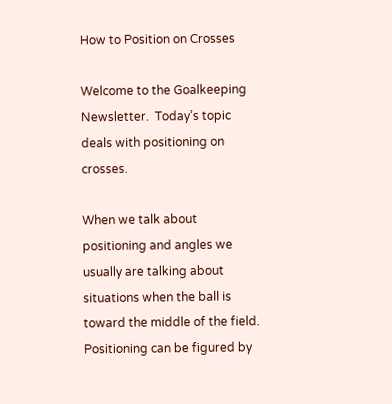How to Position on Crosses

Welcome to the Goalkeeping Newsletter.  Today’s topic deals with positioning on crosses.

When we talk about positioning and angles we usually are talking about situations when the ball is toward the middle of the field.  Positioning can be figured by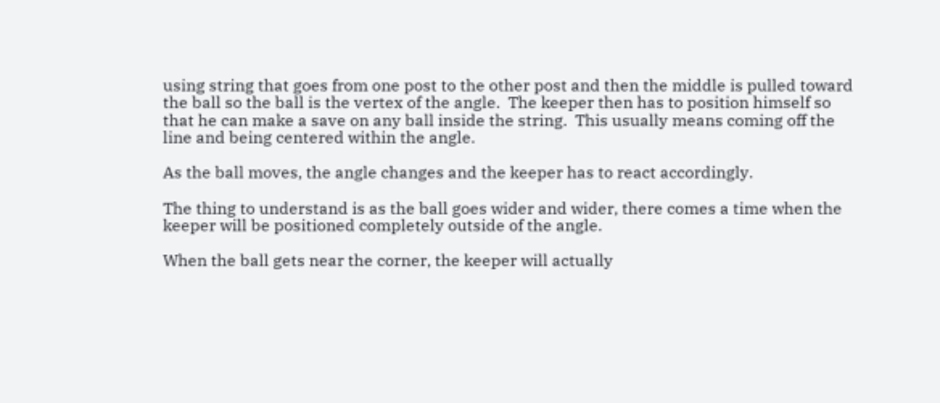using string that goes from one post to the other post and then the middle is pulled toward the ball so the ball is the vertex of the angle.  The keeper then has to position himself so that he can make a save on any ball inside the string.  This usually means coming off the line and being centered within the angle.

As the ball moves, the angle changes and the keeper has to react accordingly.

The thing to understand is as the ball goes wider and wider, there comes a time when the keeper will be positioned completely outside of the angle.

When the ball gets near the corner, the keeper will actually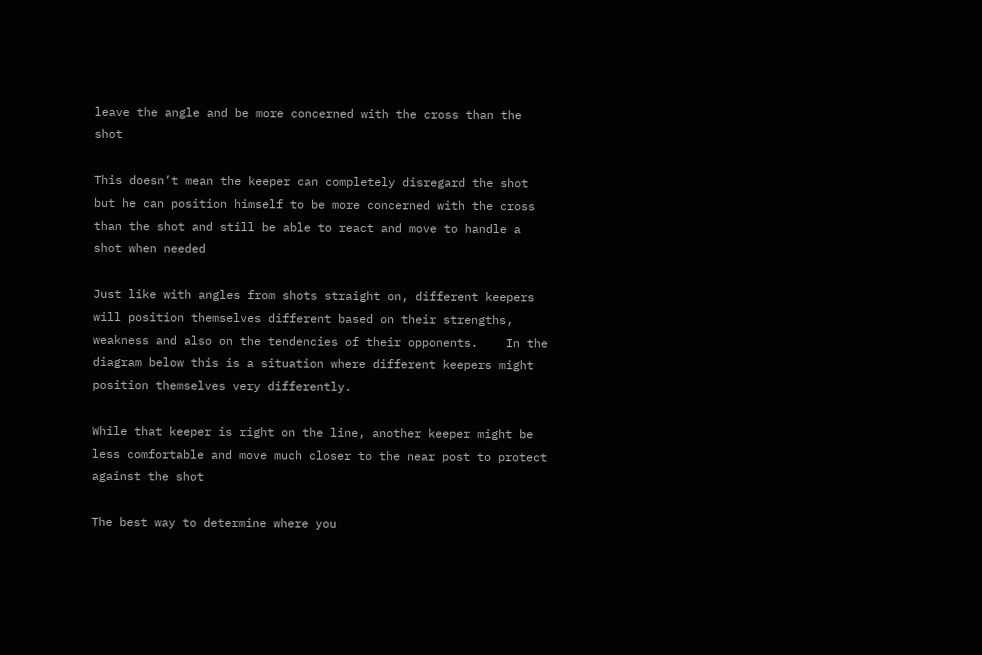leave the angle and be more concerned with the cross than the shot

This doesn’t mean the keeper can completely disregard the shot but he can position himself to be more concerned with the cross than the shot and still be able to react and move to handle a shot when needed

Just like with angles from shots straight on, different keepers will position themselves different based on their strengths, weakness and also on the tendencies of their opponents.    In the diagram below this is a situation where different keepers might position themselves very differently.

While that keeper is right on the line, another keeper might be less comfortable and move much closer to the near post to protect against the shot

The best way to determine where you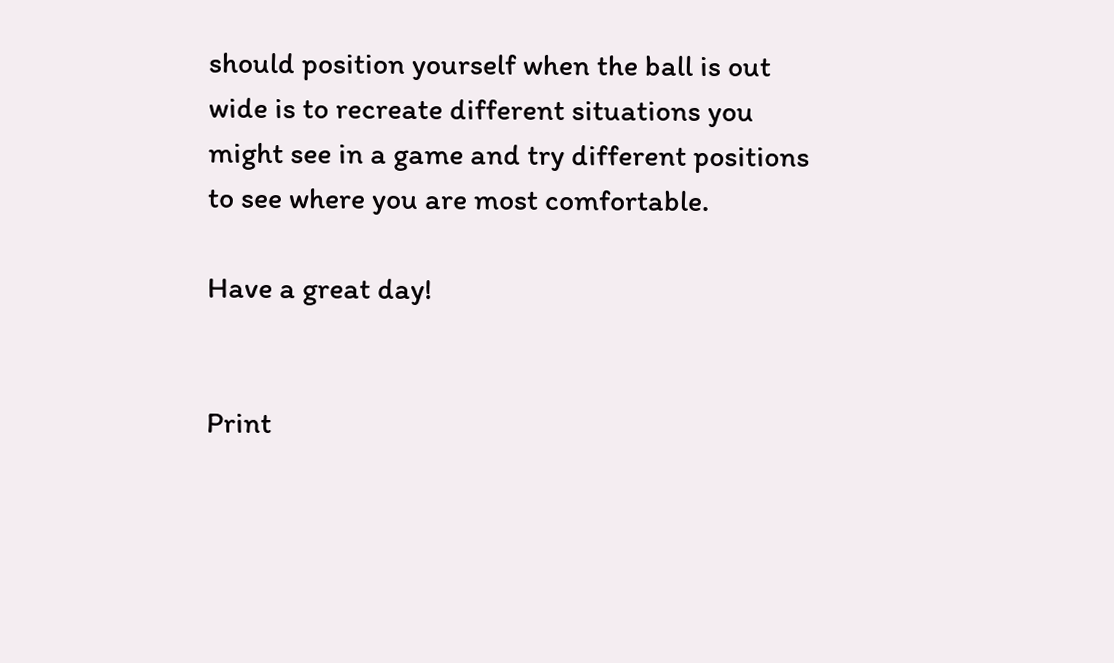should position yourself when the ball is out wide is to recreate different situations you might see in a game and try different positions to see where you are most comfortable.

Have a great day!


Print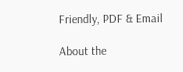Friendly, PDF & Email

About the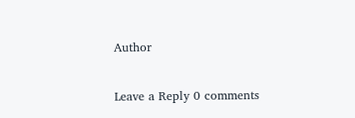Author

Leave a Reply 0 comments